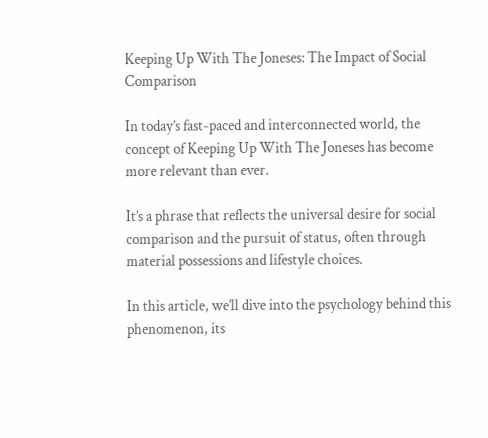Keeping Up With The Joneses: The Impact of Social Comparison

In today’s fast-paced and interconnected world, the concept of Keeping Up With The Joneses has become more relevant than ever.

It’s a phrase that reflects the universal desire for social comparison and the pursuit of status, often through material possessions and lifestyle choices.

In this article, we’ll dive into the psychology behind this phenomenon, its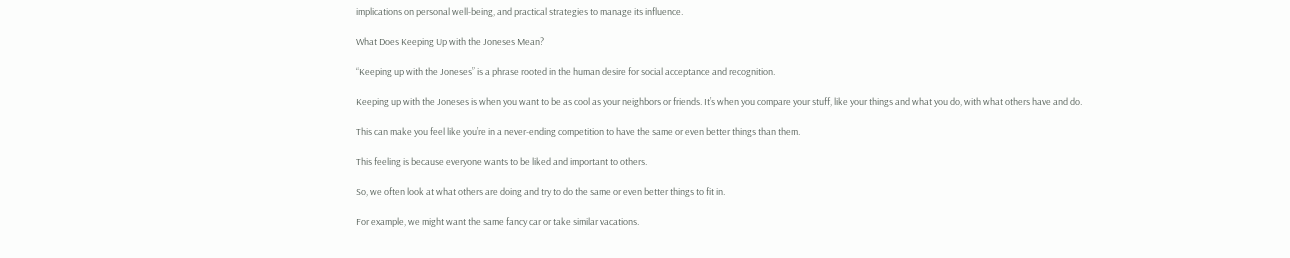implications on personal well-being, and practical strategies to manage its influence.

What Does Keeping Up with the Joneses Mean?

“Keeping up with the Joneses” is a phrase rooted in the human desire for social acceptance and recognition.

Keeping up with the Joneses is when you want to be as cool as your neighbors or friends. It’s when you compare your stuff, like your things and what you do, with what others have and do.

This can make you feel like you’re in a never-ending competition to have the same or even better things than them.

This feeling is because everyone wants to be liked and important to others.

So, we often look at what others are doing and try to do the same or even better things to fit in.

For example, we might want the same fancy car or take similar vacations.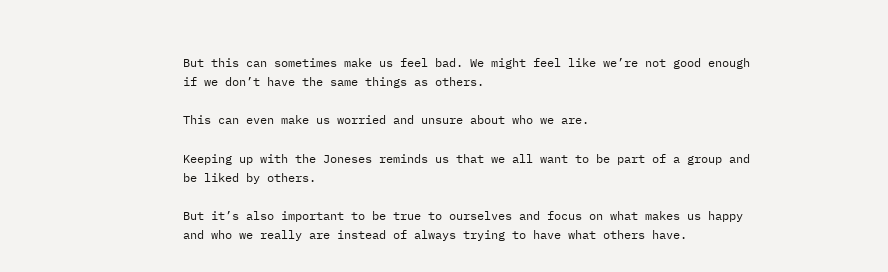But this can sometimes make us feel bad. We might feel like we’re not good enough if we don’t have the same things as others.

This can even make us worried and unsure about who we are.

Keeping up with the Joneses reminds us that we all want to be part of a group and be liked by others.

But it’s also important to be true to ourselves and focus on what makes us happy and who we really are instead of always trying to have what others have.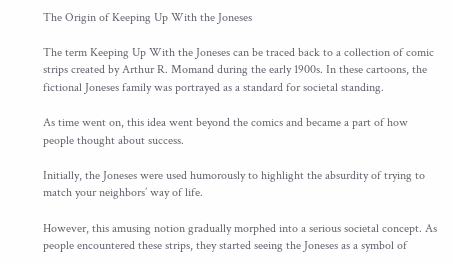The Origin of Keeping Up With the Joneses

The term Keeping Up With the Joneses can be traced back to a collection of comic strips created by Arthur R. Momand during the early 1900s. In these cartoons, the fictional Joneses family was portrayed as a standard for societal standing.

As time went on, this idea went beyond the comics and became a part of how people thought about success.

Initially, the Joneses were used humorously to highlight the absurdity of trying to match your neighbors’ way of life.

However, this amusing notion gradually morphed into a serious societal concept. As people encountered these strips, they started seeing the Joneses as a symbol of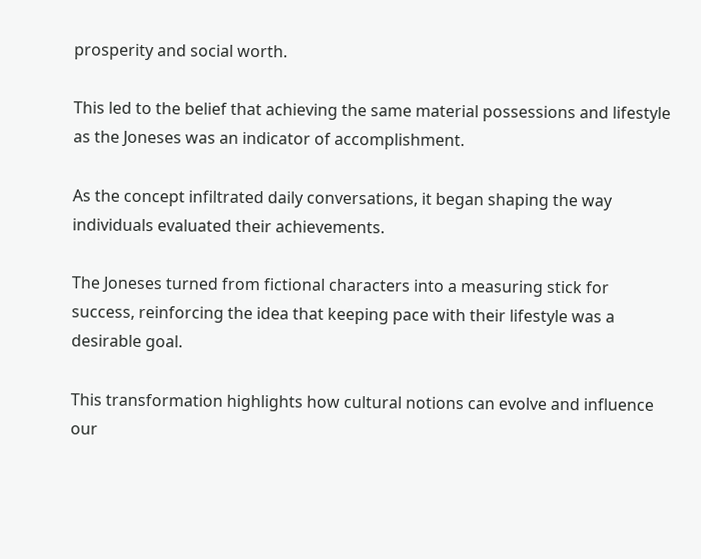prosperity and social worth.

This led to the belief that achieving the same material possessions and lifestyle as the Joneses was an indicator of accomplishment.

As the concept infiltrated daily conversations, it began shaping the way individuals evaluated their achievements.

The Joneses turned from fictional characters into a measuring stick for success, reinforcing the idea that keeping pace with their lifestyle was a desirable goal.

This transformation highlights how cultural notions can evolve and influence our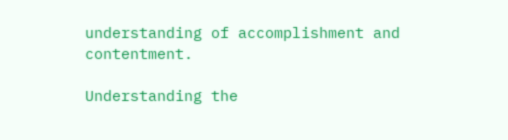understanding of accomplishment and contentment.

Understanding the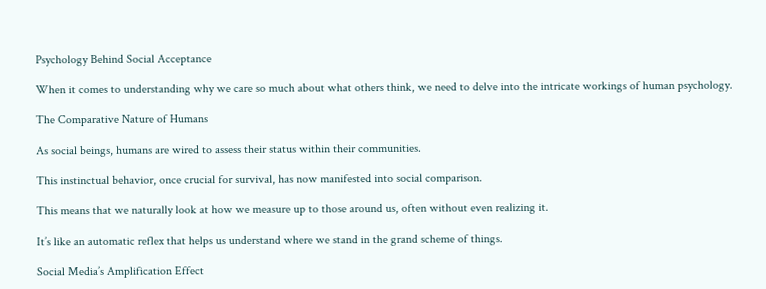Psychology Behind Social Acceptance

When it comes to understanding why we care so much about what others think, we need to delve into the intricate workings of human psychology.

The Comparative Nature of Humans

As social beings, humans are wired to assess their status within their communities.

This instinctual behavior, once crucial for survival, has now manifested into social comparison.

This means that we naturally look at how we measure up to those around us, often without even realizing it.

It’s like an automatic reflex that helps us understand where we stand in the grand scheme of things.

Social Media’s Amplification Effect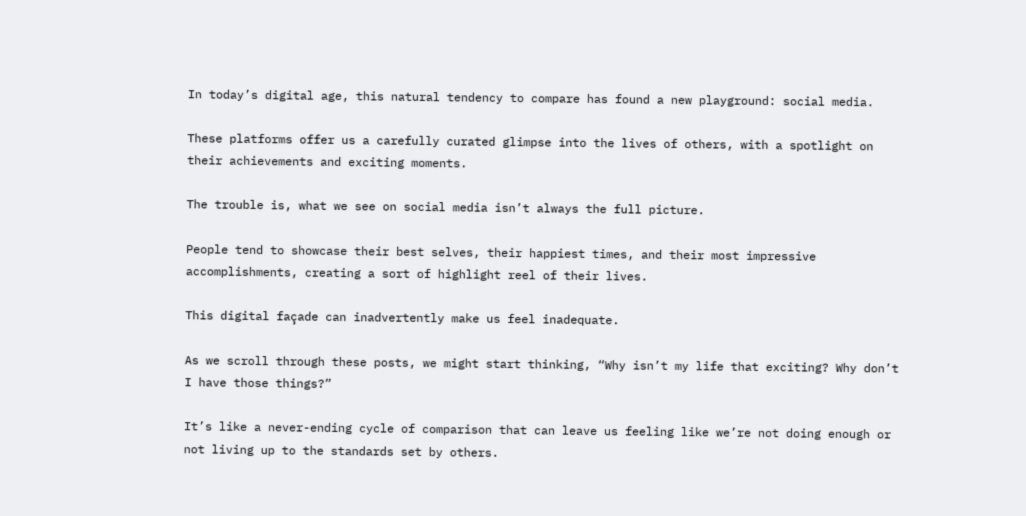In today’s digital age, this natural tendency to compare has found a new playground: social media.

These platforms offer us a carefully curated glimpse into the lives of others, with a spotlight on their achievements and exciting moments.

The trouble is, what we see on social media isn’t always the full picture.

People tend to showcase their best selves, their happiest times, and their most impressive accomplishments, creating a sort of highlight reel of their lives.

This digital façade can inadvertently make us feel inadequate.

As we scroll through these posts, we might start thinking, “Why isn’t my life that exciting? Why don’t I have those things?”

It’s like a never-ending cycle of comparison that can leave us feeling like we’re not doing enough or not living up to the standards set by others.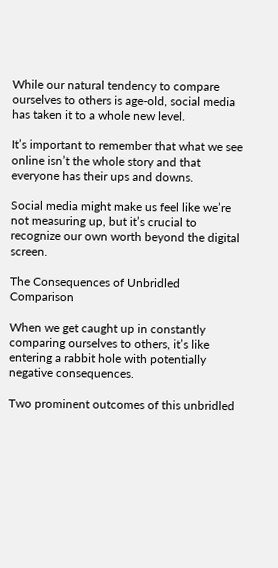While our natural tendency to compare ourselves to others is age-old, social media has taken it to a whole new level.

It’s important to remember that what we see online isn’t the whole story and that everyone has their ups and downs.

Social media might make us feel like we’re not measuring up, but it’s crucial to recognize our own worth beyond the digital screen.

The Consequences of Unbridled Comparison

When we get caught up in constantly comparing ourselves to others, it’s like entering a rabbit hole with potentially negative consequences.

Two prominent outcomes of this unbridled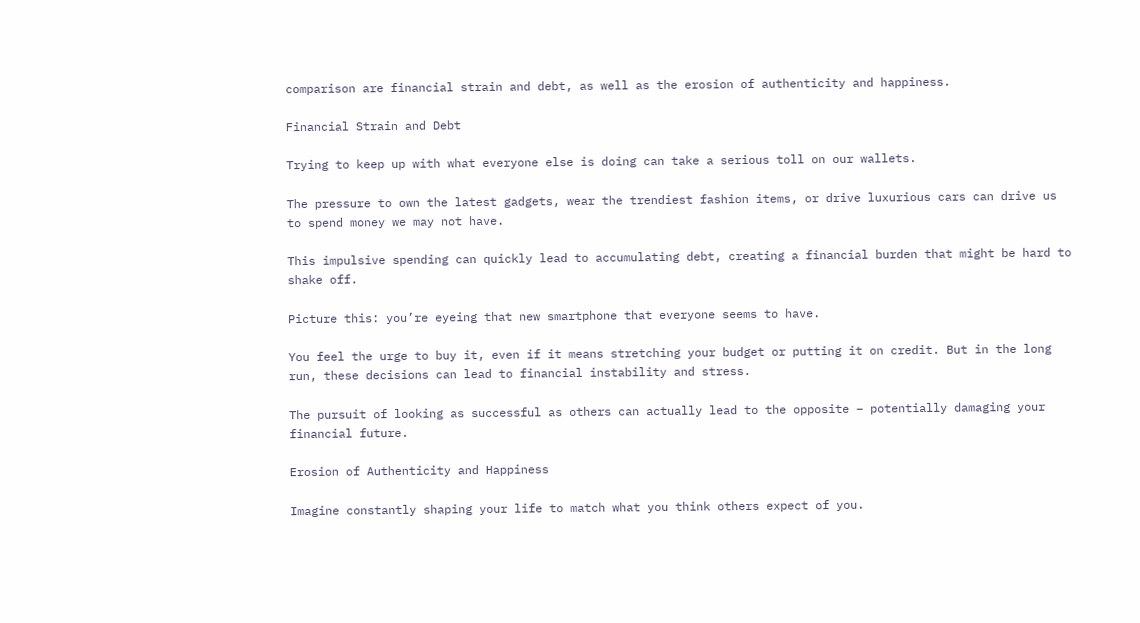comparison are financial strain and debt, as well as the erosion of authenticity and happiness.

Financial Strain and Debt

Trying to keep up with what everyone else is doing can take a serious toll on our wallets.

The pressure to own the latest gadgets, wear the trendiest fashion items, or drive luxurious cars can drive us to spend money we may not have.

This impulsive spending can quickly lead to accumulating debt, creating a financial burden that might be hard to shake off.

Picture this: you’re eyeing that new smartphone that everyone seems to have.

You feel the urge to buy it, even if it means stretching your budget or putting it on credit. But in the long run, these decisions can lead to financial instability and stress.

The pursuit of looking as successful as others can actually lead to the opposite – potentially damaging your financial future.

Erosion of Authenticity and Happiness

Imagine constantly shaping your life to match what you think others expect of you.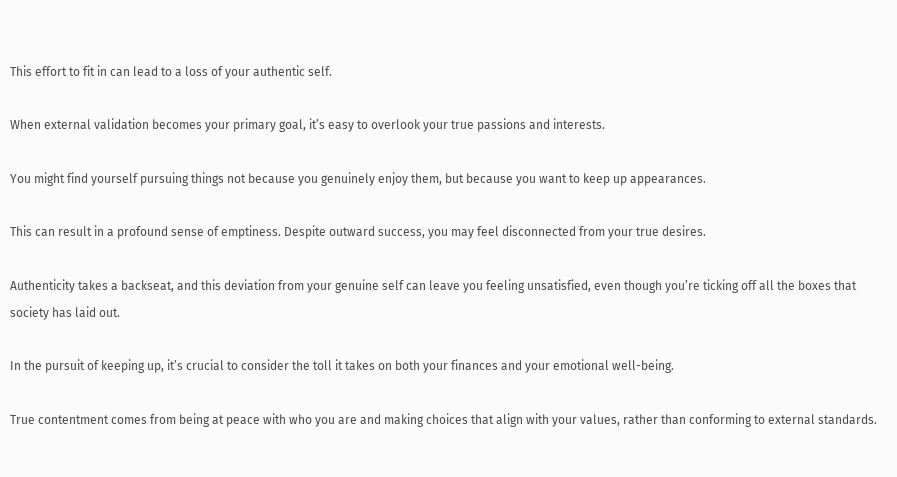This effort to fit in can lead to a loss of your authentic self.

When external validation becomes your primary goal, it’s easy to overlook your true passions and interests.

You might find yourself pursuing things not because you genuinely enjoy them, but because you want to keep up appearances.

This can result in a profound sense of emptiness. Despite outward success, you may feel disconnected from your true desires.

Authenticity takes a backseat, and this deviation from your genuine self can leave you feeling unsatisfied, even though you’re ticking off all the boxes that society has laid out.

In the pursuit of keeping up, it’s crucial to consider the toll it takes on both your finances and your emotional well-being.

True contentment comes from being at peace with who you are and making choices that align with your values, rather than conforming to external standards.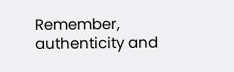Remember, authenticity and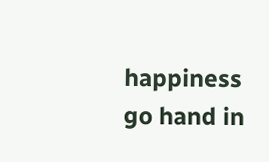happiness go hand in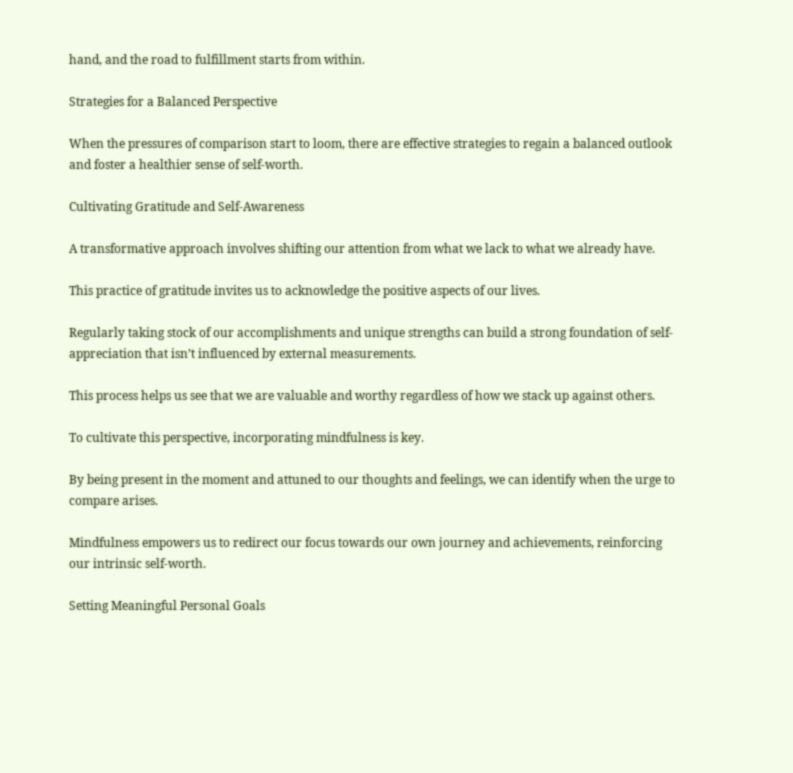hand, and the road to fulfillment starts from within.

Strategies for a Balanced Perspective

When the pressures of comparison start to loom, there are effective strategies to regain a balanced outlook and foster a healthier sense of self-worth.

Cultivating Gratitude and Self-Awareness

A transformative approach involves shifting our attention from what we lack to what we already have.

This practice of gratitude invites us to acknowledge the positive aspects of our lives.

Regularly taking stock of our accomplishments and unique strengths can build a strong foundation of self-appreciation that isn’t influenced by external measurements.

This process helps us see that we are valuable and worthy regardless of how we stack up against others.

To cultivate this perspective, incorporating mindfulness is key.

By being present in the moment and attuned to our thoughts and feelings, we can identify when the urge to compare arises.

Mindfulness empowers us to redirect our focus towards our own journey and achievements, reinforcing our intrinsic self-worth.

Setting Meaningful Personal Goals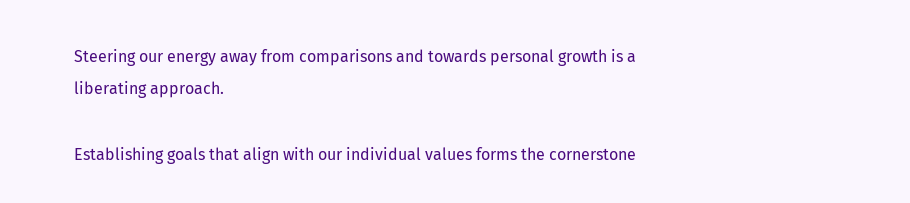Steering our energy away from comparisons and towards personal growth is a liberating approach.

Establishing goals that align with our individual values forms the cornerstone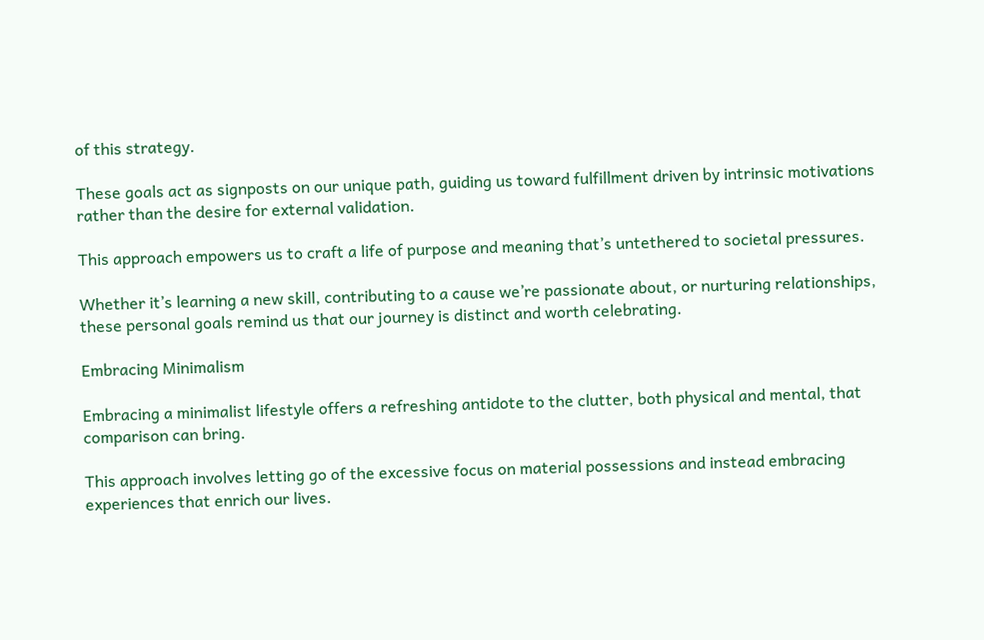of this strategy.

These goals act as signposts on our unique path, guiding us toward fulfillment driven by intrinsic motivations rather than the desire for external validation.

This approach empowers us to craft a life of purpose and meaning that’s untethered to societal pressures.

Whether it’s learning a new skill, contributing to a cause we’re passionate about, or nurturing relationships, these personal goals remind us that our journey is distinct and worth celebrating.

Embracing Minimalism

Embracing a minimalist lifestyle offers a refreshing antidote to the clutter, both physical and mental, that comparison can bring.

This approach involves letting go of the excessive focus on material possessions and instead embracing experiences that enrich our lives.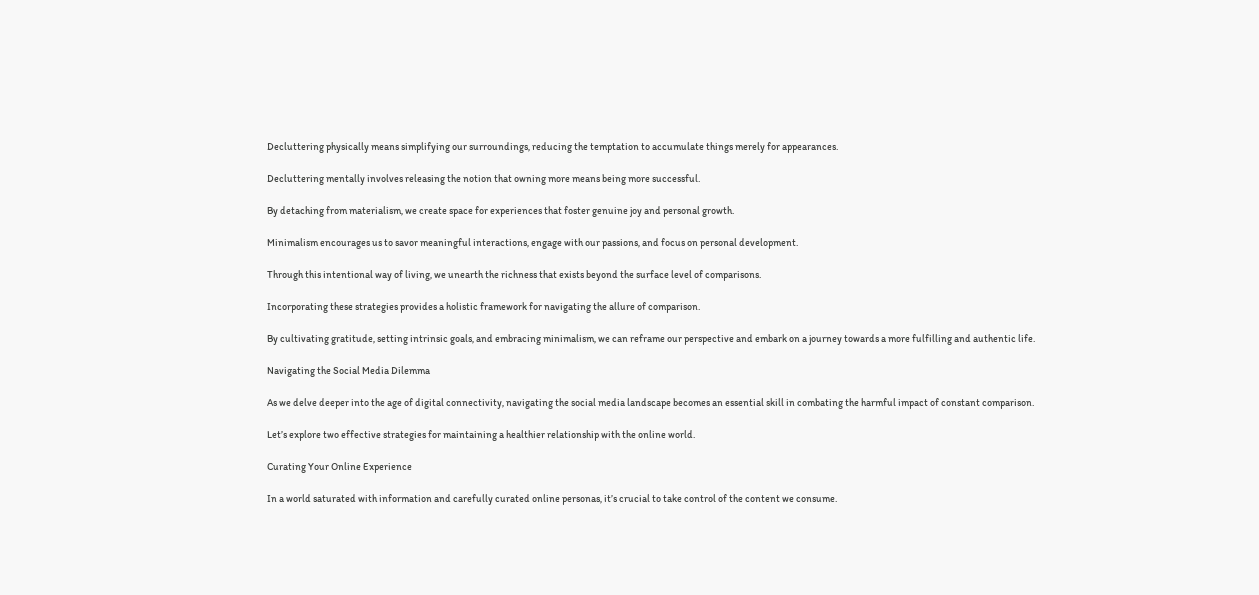Decluttering physically means simplifying our surroundings, reducing the temptation to accumulate things merely for appearances.

Decluttering mentally involves releasing the notion that owning more means being more successful.

By detaching from materialism, we create space for experiences that foster genuine joy and personal growth.

Minimalism encourages us to savor meaningful interactions, engage with our passions, and focus on personal development.

Through this intentional way of living, we unearth the richness that exists beyond the surface level of comparisons.

Incorporating these strategies provides a holistic framework for navigating the allure of comparison.

By cultivating gratitude, setting intrinsic goals, and embracing minimalism, we can reframe our perspective and embark on a journey towards a more fulfilling and authentic life.

Navigating the Social Media Dilemma

As we delve deeper into the age of digital connectivity, navigating the social media landscape becomes an essential skill in combating the harmful impact of constant comparison.

Let’s explore two effective strategies for maintaining a healthier relationship with the online world.

Curating Your Online Experience

In a world saturated with information and carefully curated online personas, it’s crucial to take control of the content we consume.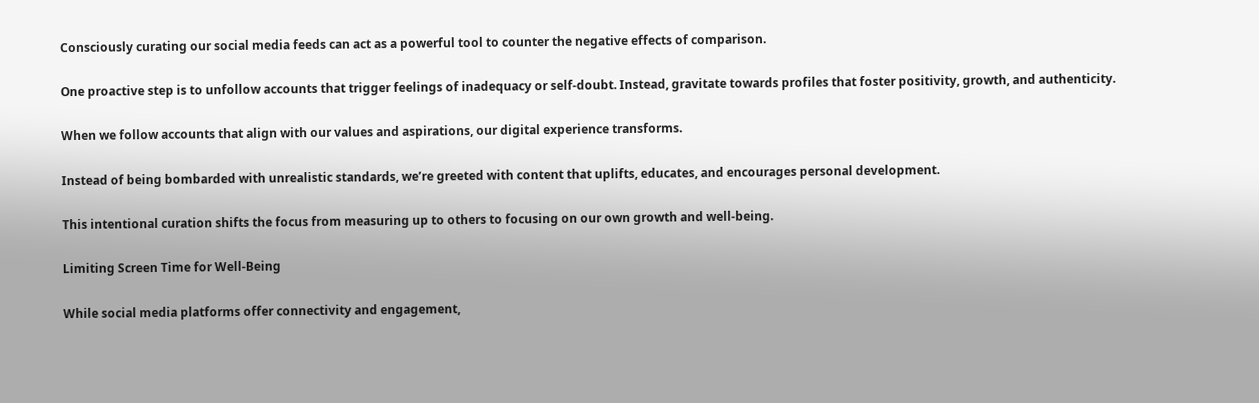Consciously curating our social media feeds can act as a powerful tool to counter the negative effects of comparison.

One proactive step is to unfollow accounts that trigger feelings of inadequacy or self-doubt. Instead, gravitate towards profiles that foster positivity, growth, and authenticity.

When we follow accounts that align with our values and aspirations, our digital experience transforms.

Instead of being bombarded with unrealistic standards, we’re greeted with content that uplifts, educates, and encourages personal development.

This intentional curation shifts the focus from measuring up to others to focusing on our own growth and well-being.

Limiting Screen Time for Well-Being

While social media platforms offer connectivity and engagement,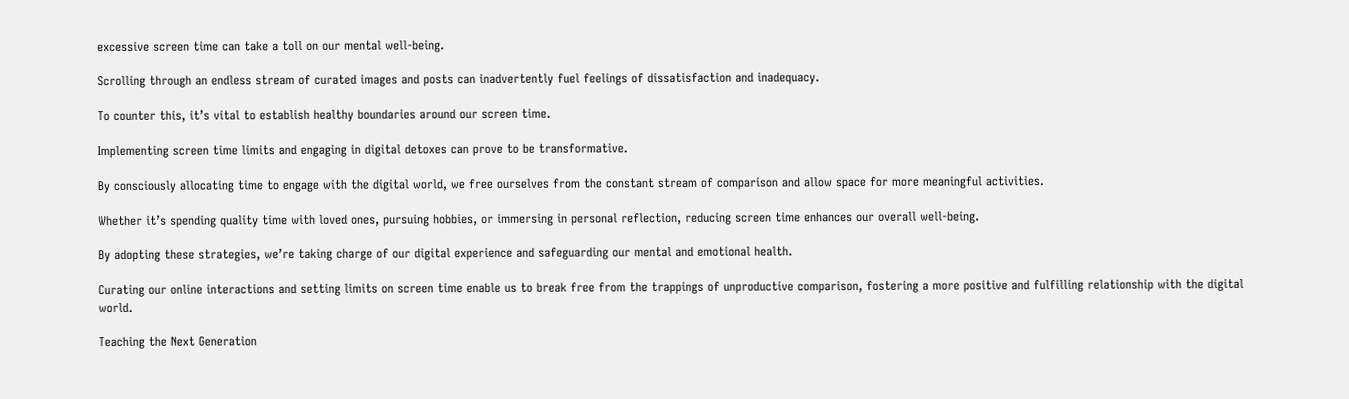excessive screen time can take a toll on our mental well-being.

Scrolling through an endless stream of curated images and posts can inadvertently fuel feelings of dissatisfaction and inadequacy.

To counter this, it’s vital to establish healthy boundaries around our screen time.

Implementing screen time limits and engaging in digital detoxes can prove to be transformative.

By consciously allocating time to engage with the digital world, we free ourselves from the constant stream of comparison and allow space for more meaningful activities.

Whether it’s spending quality time with loved ones, pursuing hobbies, or immersing in personal reflection, reducing screen time enhances our overall well-being.

By adopting these strategies, we’re taking charge of our digital experience and safeguarding our mental and emotional health.

Curating our online interactions and setting limits on screen time enable us to break free from the trappings of unproductive comparison, fostering a more positive and fulfilling relationship with the digital world.

Teaching the Next Generation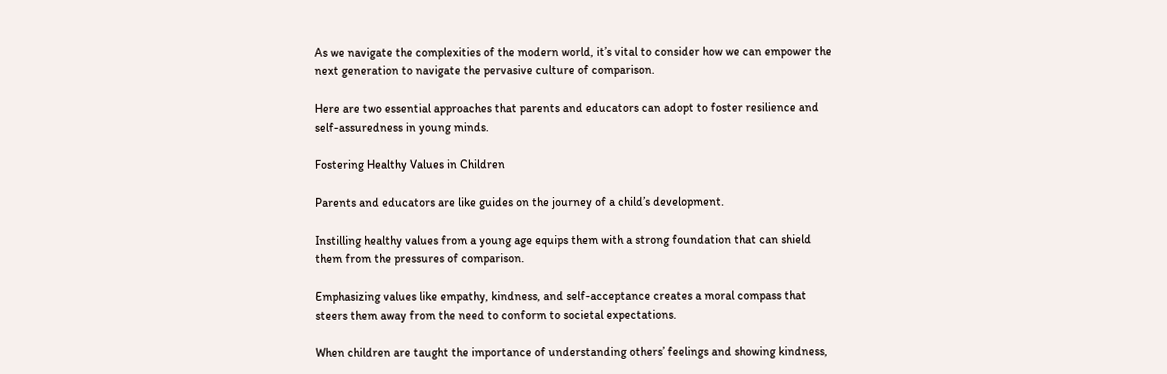As we navigate the complexities of the modern world, it’s vital to consider how we can empower the next generation to navigate the pervasive culture of comparison.

Here are two essential approaches that parents and educators can adopt to foster resilience and self-assuredness in young minds.

Fostering Healthy Values in Children

Parents and educators are like guides on the journey of a child’s development.

Instilling healthy values from a young age equips them with a strong foundation that can shield them from the pressures of comparison.

Emphasizing values like empathy, kindness, and self-acceptance creates a moral compass that steers them away from the need to conform to societal expectations.

When children are taught the importance of understanding others’ feelings and showing kindness,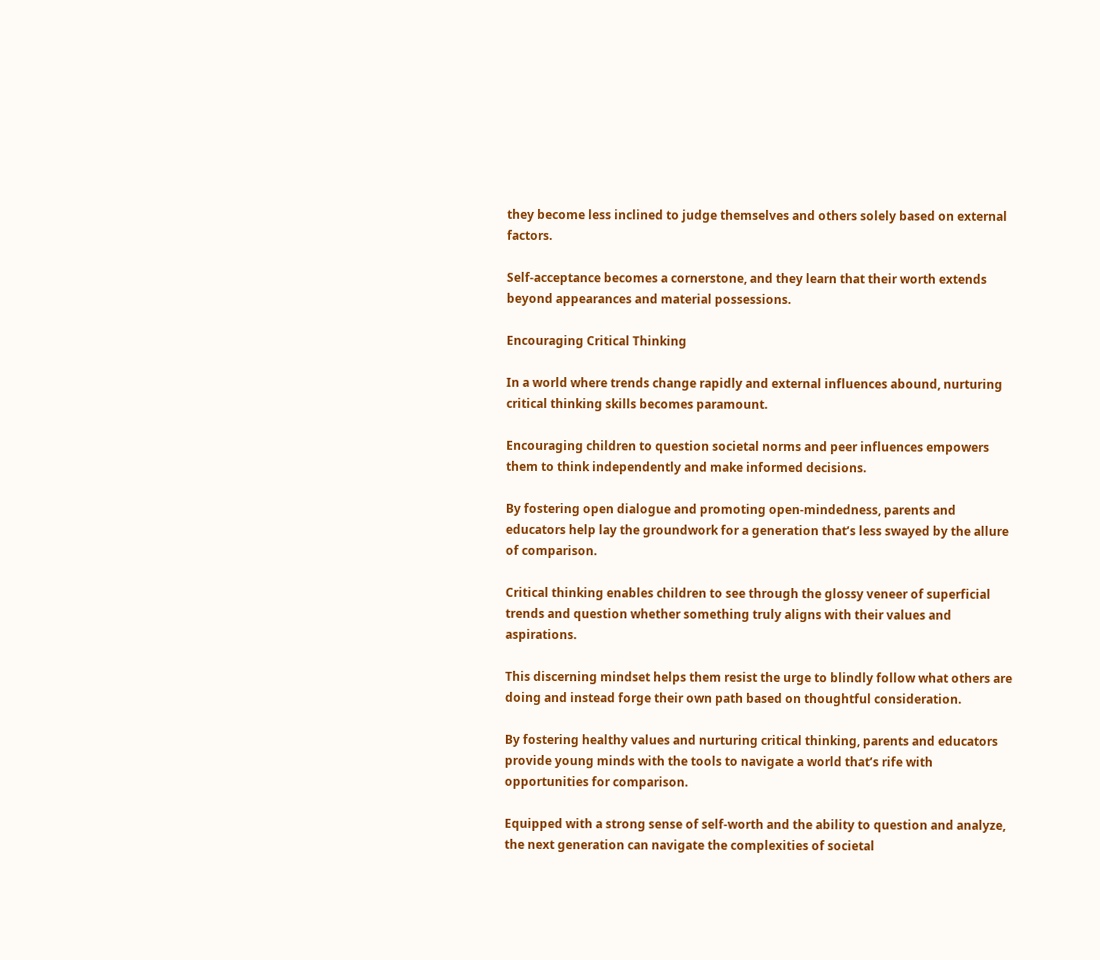they become less inclined to judge themselves and others solely based on external factors.

Self-acceptance becomes a cornerstone, and they learn that their worth extends beyond appearances and material possessions.

Encouraging Critical Thinking

In a world where trends change rapidly and external influences abound, nurturing critical thinking skills becomes paramount.

Encouraging children to question societal norms and peer influences empowers them to think independently and make informed decisions.

By fostering open dialogue and promoting open-mindedness, parents and educators help lay the groundwork for a generation that’s less swayed by the allure of comparison.

Critical thinking enables children to see through the glossy veneer of superficial trends and question whether something truly aligns with their values and aspirations.

This discerning mindset helps them resist the urge to blindly follow what others are doing and instead forge their own path based on thoughtful consideration.

By fostering healthy values and nurturing critical thinking, parents and educators provide young minds with the tools to navigate a world that’s rife with opportunities for comparison.

Equipped with a strong sense of self-worth and the ability to question and analyze, the next generation can navigate the complexities of societal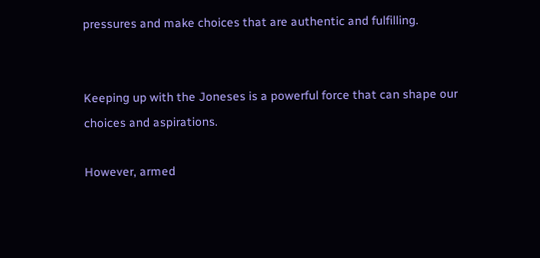pressures and make choices that are authentic and fulfilling.


Keeping up with the Joneses is a powerful force that can shape our choices and aspirations.

However, armed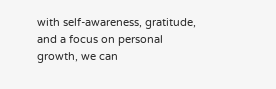with self-awareness, gratitude, and a focus on personal growth, we can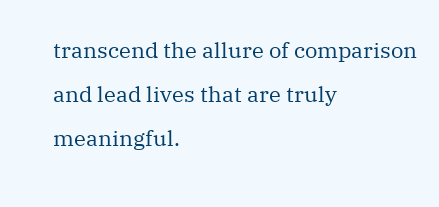transcend the allure of comparison and lead lives that are truly meaningful.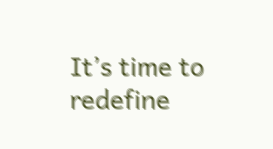It’s time to redefine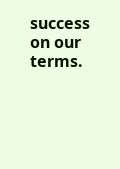success on our terms.